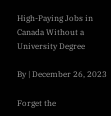High-Paying Jobs in Canada Without a University Degree

By | December 26, 2023

Forget the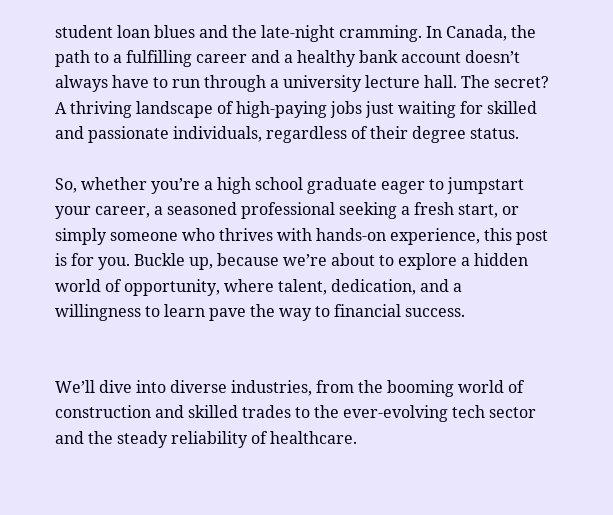student loan blues and the late-night cramming. In Canada, the path to a fulfilling career and a healthy bank account doesn’t always have to run through a university lecture hall. The secret? A thriving landscape of high-paying jobs just waiting for skilled and passionate individuals, regardless of their degree status.

So, whether you’re a high school graduate eager to jumpstart your career, a seasoned professional seeking a fresh start, or simply someone who thrives with hands-on experience, this post is for you. Buckle up, because we’re about to explore a hidden world of opportunity, where talent, dedication, and a willingness to learn pave the way to financial success.


We’ll dive into diverse industries, from the booming world of construction and skilled trades to the ever-evolving tech sector and the steady reliability of healthcare.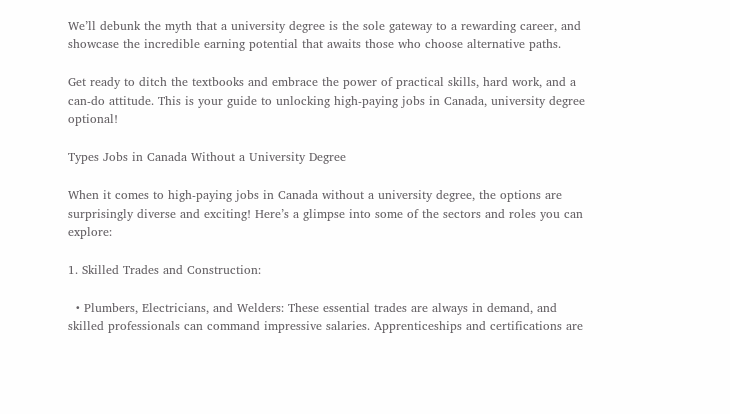We’ll debunk the myth that a university degree is the sole gateway to a rewarding career, and showcase the incredible earning potential that awaits those who choose alternative paths.

Get ready to ditch the textbooks and embrace the power of practical skills, hard work, and a can-do attitude. This is your guide to unlocking high-paying jobs in Canada, university degree optional!

Types Jobs in Canada Without a University Degree

When it comes to high-paying jobs in Canada without a university degree, the options are surprisingly diverse and exciting! Here’s a glimpse into some of the sectors and roles you can explore:

1. Skilled Trades and Construction:

  • Plumbers, Electricians, and Welders: These essential trades are always in demand, and skilled professionals can command impressive salaries. Apprenticeships and certifications are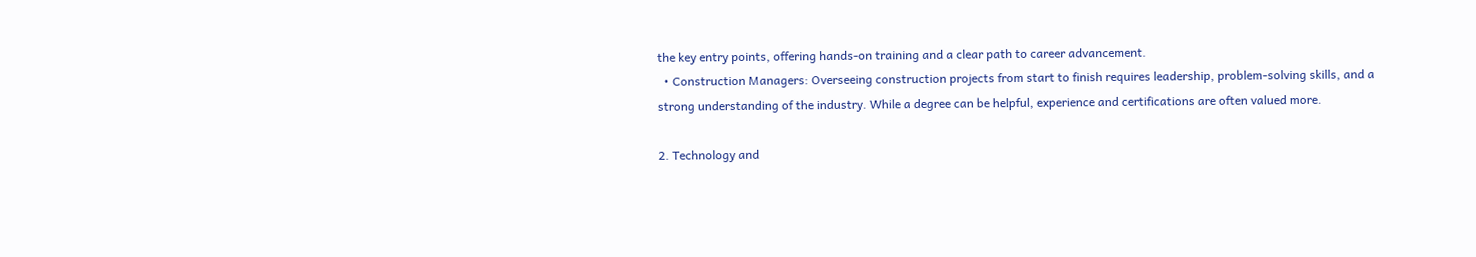the key entry points, offering hands-on training and a clear path to career advancement.
  • Construction Managers: Overseeing construction projects from start to finish requires leadership, problem-solving skills, and a strong understanding of the industry. While a degree can be helpful, experience and certifications are often valued more.

2. Technology and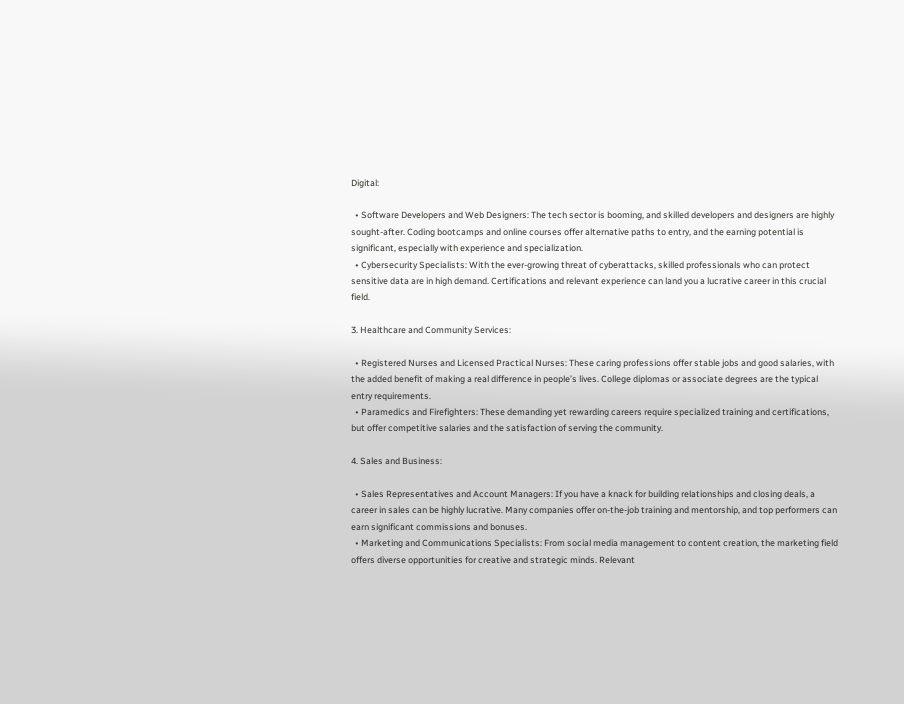Digital:

  • Software Developers and Web Designers: The tech sector is booming, and skilled developers and designers are highly sought-after. Coding bootcamps and online courses offer alternative paths to entry, and the earning potential is significant, especially with experience and specialization.
  • Cybersecurity Specialists: With the ever-growing threat of cyberattacks, skilled professionals who can protect sensitive data are in high demand. Certifications and relevant experience can land you a lucrative career in this crucial field.

3. Healthcare and Community Services:

  • Registered Nurses and Licensed Practical Nurses: These caring professions offer stable jobs and good salaries, with the added benefit of making a real difference in people’s lives. College diplomas or associate degrees are the typical entry requirements.
  • Paramedics and Firefighters: These demanding yet rewarding careers require specialized training and certifications, but offer competitive salaries and the satisfaction of serving the community.

4. Sales and Business:

  • Sales Representatives and Account Managers: If you have a knack for building relationships and closing deals, a career in sales can be highly lucrative. Many companies offer on-the-job training and mentorship, and top performers can earn significant commissions and bonuses.
  • Marketing and Communications Specialists: From social media management to content creation, the marketing field offers diverse opportunities for creative and strategic minds. Relevant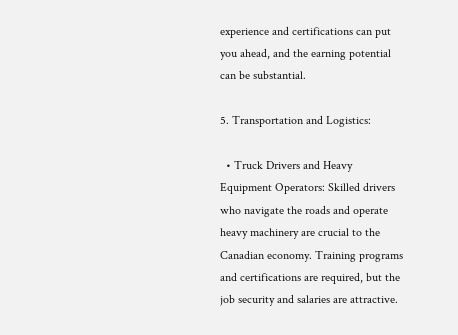experience and certifications can put you ahead, and the earning potential can be substantial.

5. Transportation and Logistics:

  • Truck Drivers and Heavy Equipment Operators: Skilled drivers who navigate the roads and operate heavy machinery are crucial to the Canadian economy. Training programs and certifications are required, but the job security and salaries are attractive.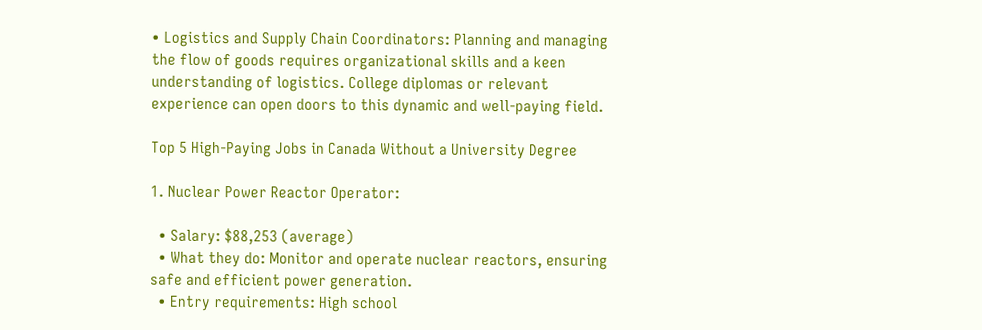• Logistics and Supply Chain Coordinators: Planning and managing the flow of goods requires organizational skills and a keen understanding of logistics. College diplomas or relevant experience can open doors to this dynamic and well-paying field.

Top 5 High-Paying Jobs in Canada Without a University Degree

1. Nuclear Power Reactor Operator:

  • Salary: $88,253 (average)
  • What they do: Monitor and operate nuclear reactors, ensuring safe and efficient power generation.
  • Entry requirements: High school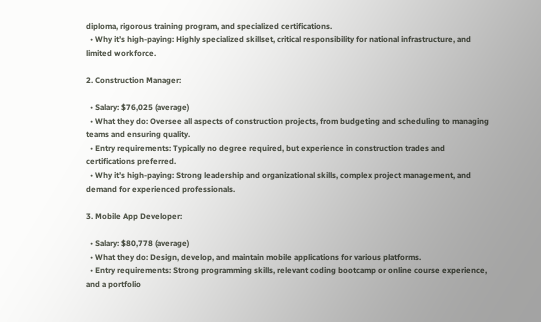diploma, rigorous training program, and specialized certifications.
  • Why it’s high-paying: Highly specialized skillset, critical responsibility for national infrastructure, and limited workforce.

2. Construction Manager:

  • Salary: $76,025 (average)
  • What they do: Oversee all aspects of construction projects, from budgeting and scheduling to managing teams and ensuring quality.
  • Entry requirements: Typically no degree required, but experience in construction trades and certifications preferred.
  • Why it’s high-paying: Strong leadership and organizational skills, complex project management, and demand for experienced professionals.

3. Mobile App Developer:

  • Salary: $80,778 (average)
  • What they do: Design, develop, and maintain mobile applications for various platforms.
  • Entry requirements: Strong programming skills, relevant coding bootcamp or online course experience, and a portfolio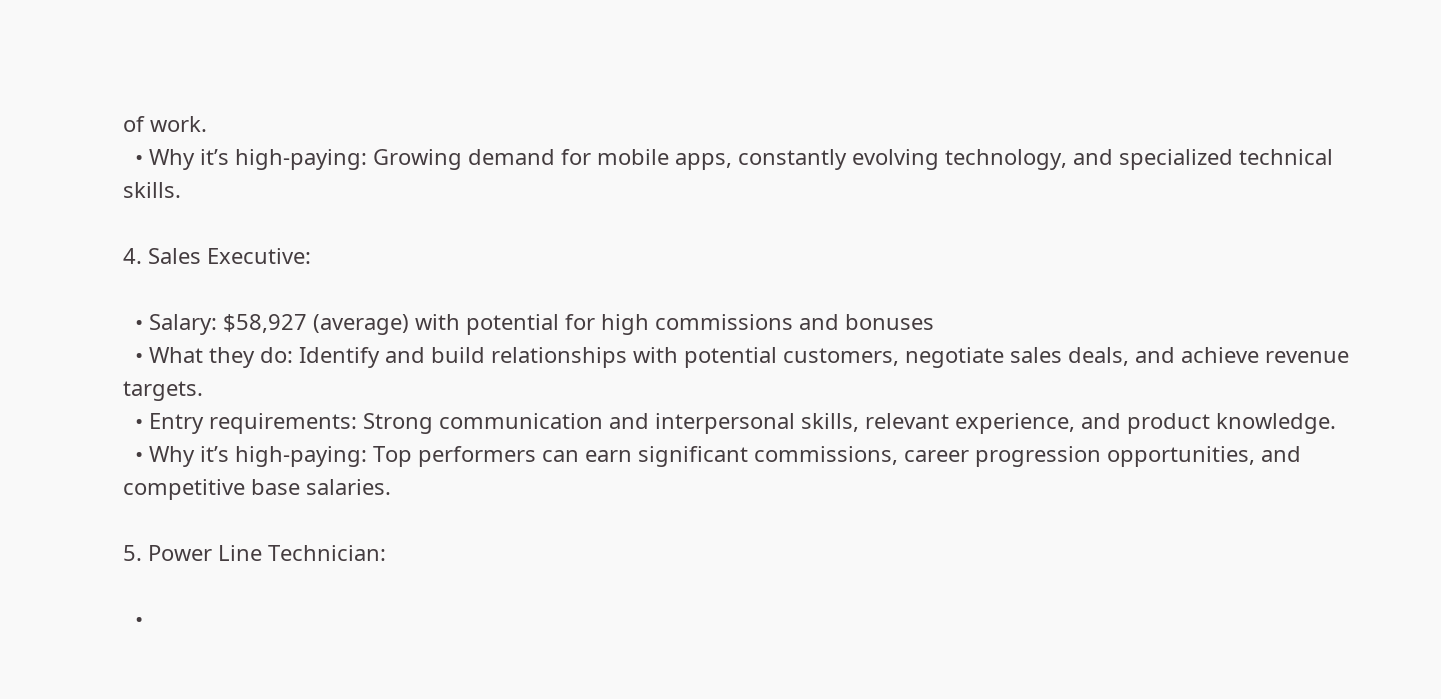of work.
  • Why it’s high-paying: Growing demand for mobile apps, constantly evolving technology, and specialized technical skills.

4. Sales Executive:

  • Salary: $58,927 (average) with potential for high commissions and bonuses
  • What they do: Identify and build relationships with potential customers, negotiate sales deals, and achieve revenue targets.
  • Entry requirements: Strong communication and interpersonal skills, relevant experience, and product knowledge.
  • Why it’s high-paying: Top performers can earn significant commissions, career progression opportunities, and competitive base salaries.

5. Power Line Technician:

  •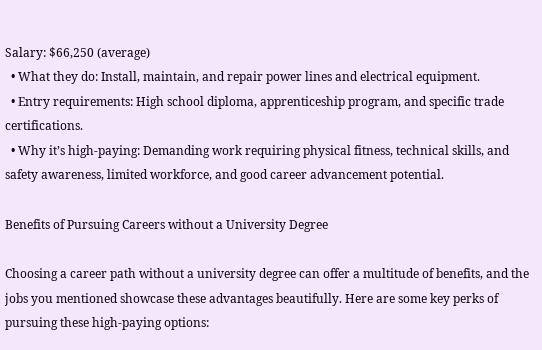Salary: $66,250 (average)
  • What they do: Install, maintain, and repair power lines and electrical equipment.
  • Entry requirements: High school diploma, apprenticeship program, and specific trade certifications.
  • Why it’s high-paying: Demanding work requiring physical fitness, technical skills, and safety awareness, limited workforce, and good career advancement potential.

Benefits of Pursuing Careers without a University Degree

Choosing a career path without a university degree can offer a multitude of benefits, and the jobs you mentioned showcase these advantages beautifully. Here are some key perks of pursuing these high-paying options: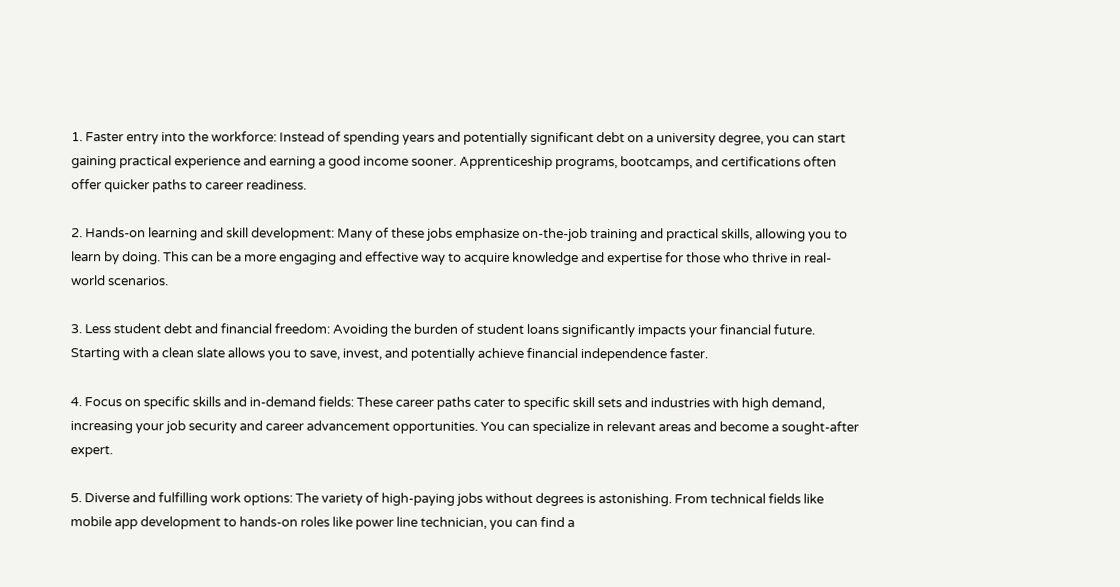1. Faster entry into the workforce: Instead of spending years and potentially significant debt on a university degree, you can start gaining practical experience and earning a good income sooner. Apprenticeship programs, bootcamps, and certifications often offer quicker paths to career readiness.

2. Hands-on learning and skill development: Many of these jobs emphasize on-the-job training and practical skills, allowing you to learn by doing. This can be a more engaging and effective way to acquire knowledge and expertise for those who thrive in real-world scenarios.

3. Less student debt and financial freedom: Avoiding the burden of student loans significantly impacts your financial future. Starting with a clean slate allows you to save, invest, and potentially achieve financial independence faster.

4. Focus on specific skills and in-demand fields: These career paths cater to specific skill sets and industries with high demand, increasing your job security and career advancement opportunities. You can specialize in relevant areas and become a sought-after expert.

5. Diverse and fulfilling work options: The variety of high-paying jobs without degrees is astonishing. From technical fields like mobile app development to hands-on roles like power line technician, you can find a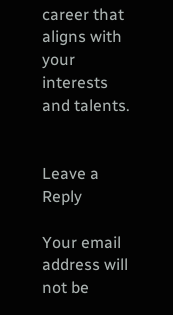career that aligns with your interests and talents.


Leave a Reply

Your email address will not be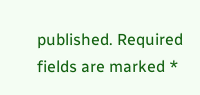published. Required fields are marked *